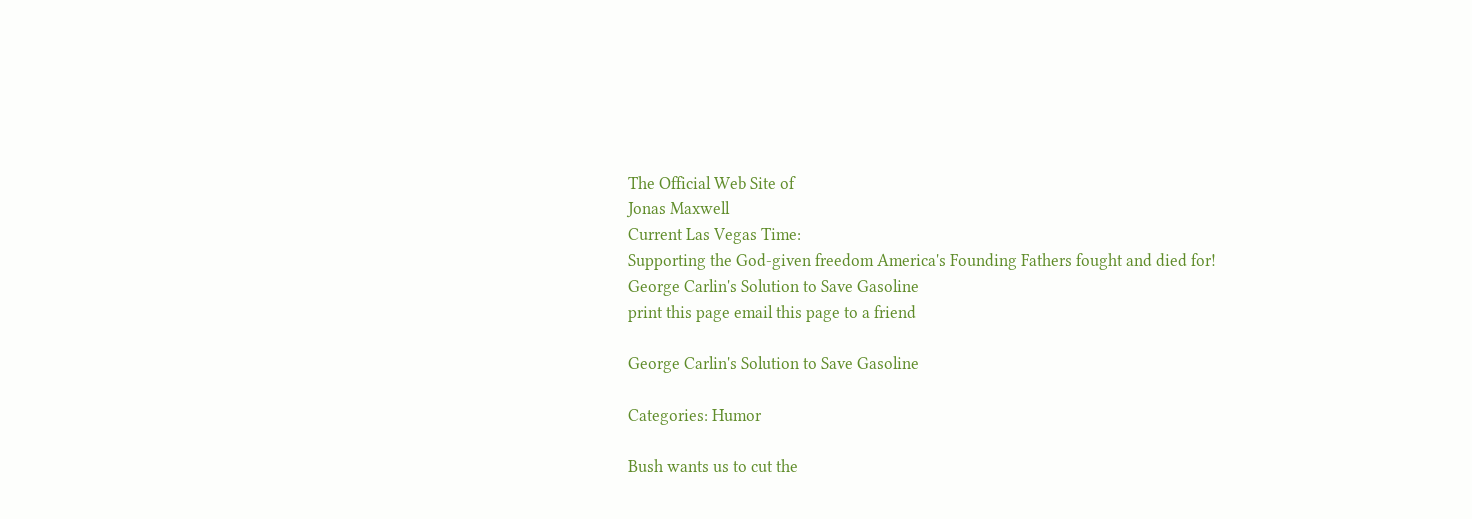The Official Web Site of
Jonas Maxwell
Current Las Vegas Time:
Supporting the God-given freedom America's Founding Fathers fought and died for!
George Carlin's Solution to Save Gasoline
print this page email this page to a friend

George Carlin's Solution to Save Gasoline

Categories: Humor

Bush wants us to cut the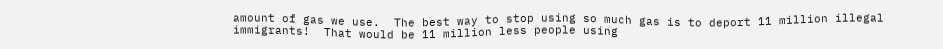amount of gas we use.  The best way to stop using so much gas is to deport 11 million illegal immigrants!  That would be 11 million less people using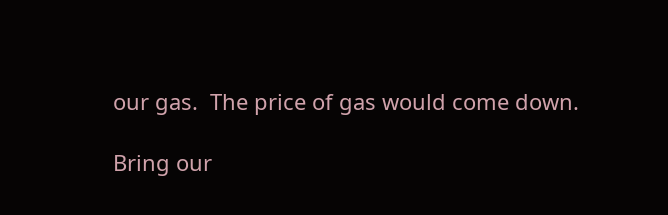our gas.  The price of gas would come down.

Bring our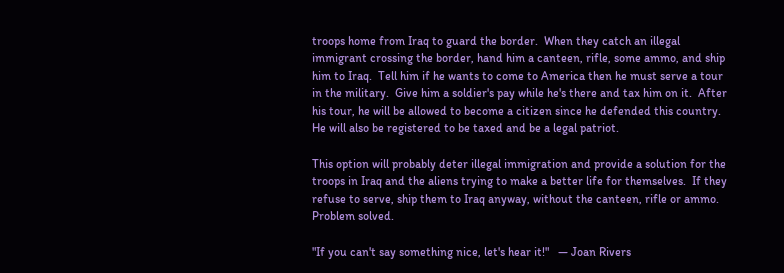troops home from Iraq to guard the border.  When they catch an illegal immigrant crossing the border, hand him a canteen, rifle, some ammo, and ship him to Iraq.  Tell him if he wants to come to America then he must serve a tour in the military.  Give him a soldier's pay while he's there and tax him on it.  After his tour, he will be allowed to become a citizen since he defended this country.  He will also be registered to be taxed and be a legal patriot.

This option will probably deter illegal immigration and provide a solution for the troops in Iraq and the aliens trying to make a better life for themselves.  If they refuse to serve, ship them to Iraq anyway, without the canteen, rifle or ammo.  Problem solved.

"If you can't say something nice, let's hear it!"   — Joan Rivers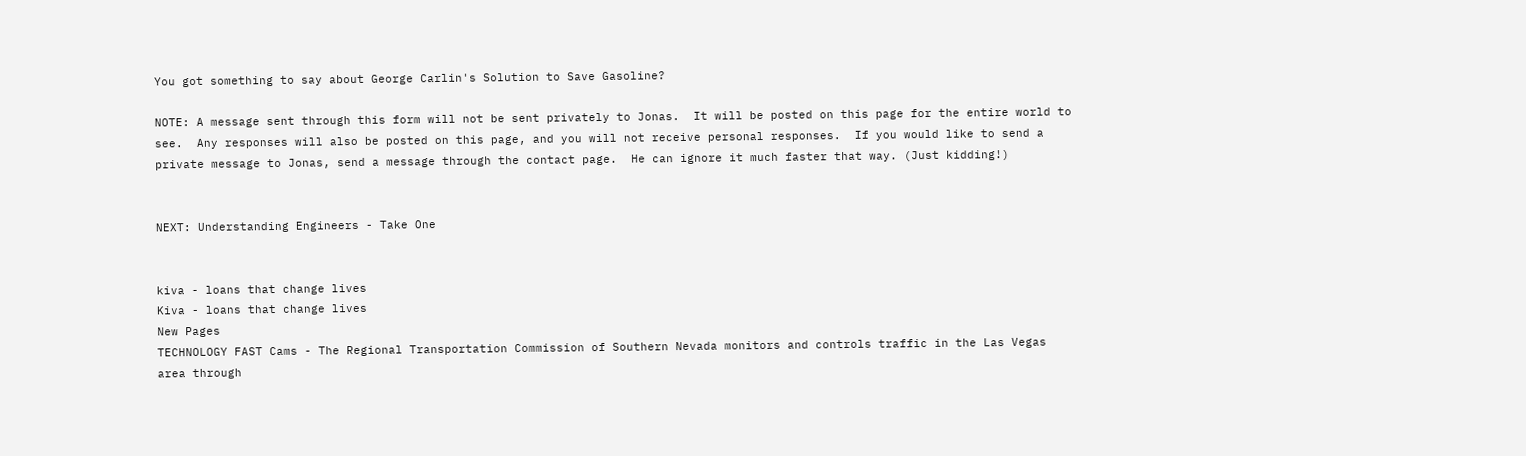You got something to say about George Carlin's Solution to Save Gasoline?

NOTE: A message sent through this form will not be sent privately to Jonas.  It will be posted on this page for the entire world to see.  Any responses will also be posted on this page, and you will not receive personal responses.  If you would like to send a private message to Jonas, send a message through the contact page.  He can ignore it much faster that way. (Just kidding!)


NEXT: Understanding Engineers - Take One


kiva - loans that change lives
Kiva - loans that change lives
New Pages
TECHNOLOGY FAST Cams - The Regional Transportation Commission of Southern Nevada monitors and controls traffic in the Las Vegas area through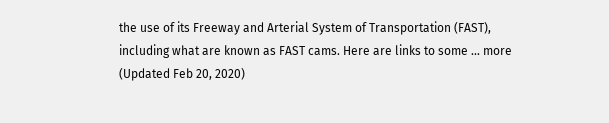the use of its Freeway and Arterial System of Transportation (FAST), including what are known as FAST cams. Here are links to some ... more (Updated Feb 20, 2020)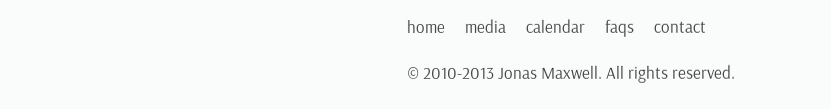home     media     calendar     faqs     contact

© 2010-2013 Jonas Maxwell. All rights reserved.